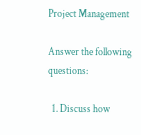Project Management

Answer the following questions:

  1. Discuss how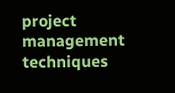project management techniques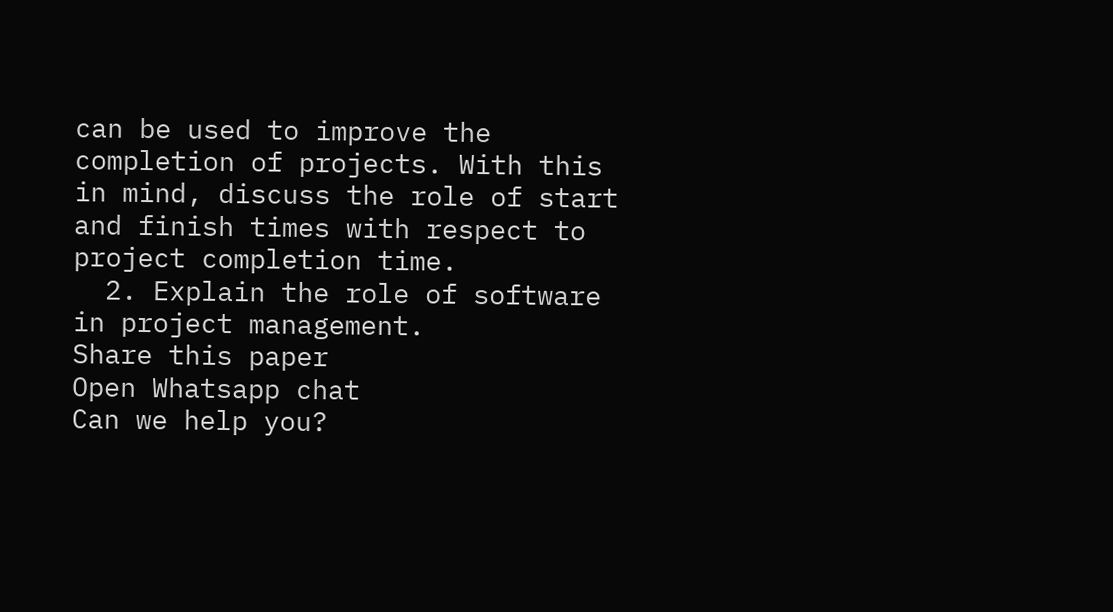can be used to improve the completion of projects. With this in mind, discuss the role of start and finish times with respect to project completion time.
  2. Explain the role of software in project management.
Share this paper
Open Whatsapp chat
Can we help you?